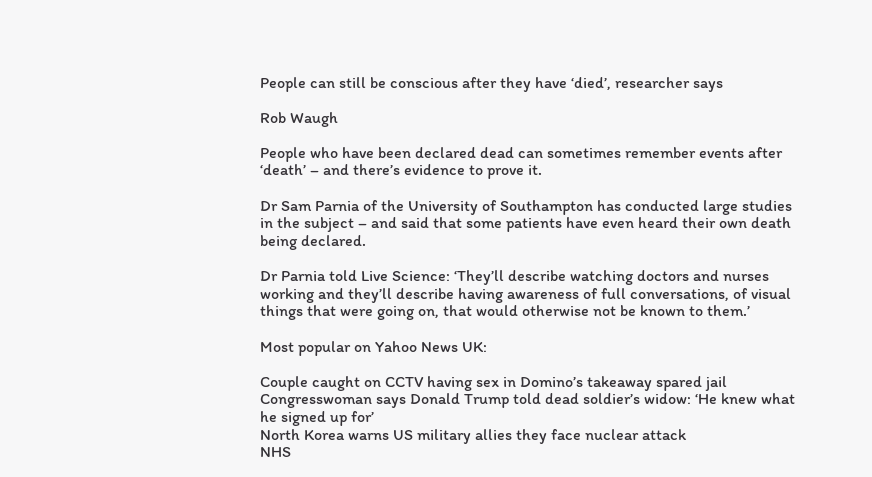People can still be conscious after they have ‘died’, researcher says

Rob Waugh

People who have been declared dead can sometimes remember events after ‘death’ – and there’s evidence to prove it.

Dr Sam Parnia of the University of Southampton has conducted large studies in the subject – and said that some patients have even heard their own death being declared.

Dr Parnia told Live Science: ‘They’ll describe watching doctors and nurses working and they’ll describe having awareness of full conversations, of visual things that were going on, that would otherwise not be known to them.’

Most popular on Yahoo News UK:

Couple caught on CCTV having sex in Domino’s takeaway spared jail
Congresswoman says Donald Trump told dead soldier’s widow: ‘He knew what he signed up for’
North Korea warns US military allies they face nuclear attack
NHS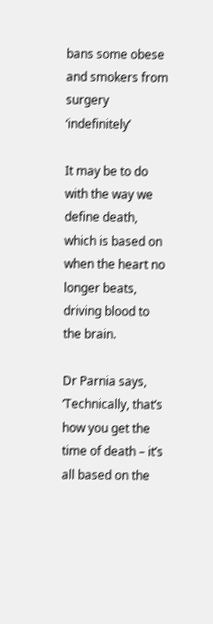bans some obese and smokers from surgery ‘indefinitely’

It may be to do with the way we define death, which is based on when the heart no longer beats, driving blood to the brain.

Dr Parnia says, ‘Technically, that’s how you get the time of death – it’s all based on the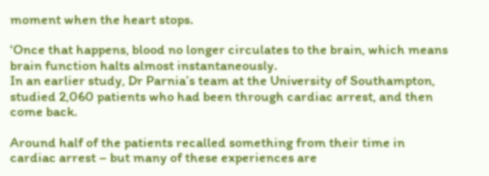moment when the heart stops.

‘Once that happens, blood no longer circulates to the brain, which means brain function halts almost instantaneously.
In an earlier study, Dr Parnia’s team at the University of Southampton, studied 2,060 patients who had been through cardiac arrest, and then come back.

Around half of the patients recalled something from their time in cardiac arrest – but many of these experiences are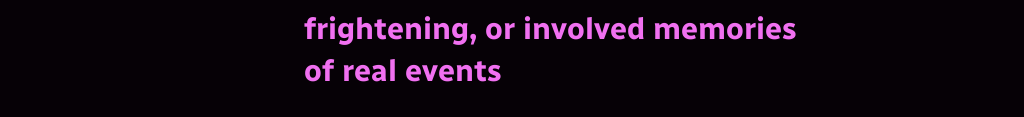frightening, or involved memories of real events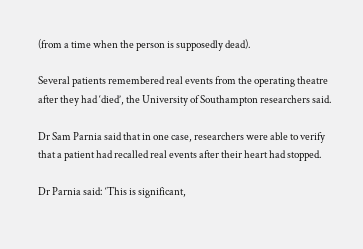(from a time when the person is supposedly dead).

Several patients remembered real events from the operating theatre after they had ‘died’, the University of Southampton researchers said.

Dr Sam Parnia said that in one case, researchers were able to verify that a patient had recalled real events after their heart had stopped.

Dr Parnia said: ‘This is significant,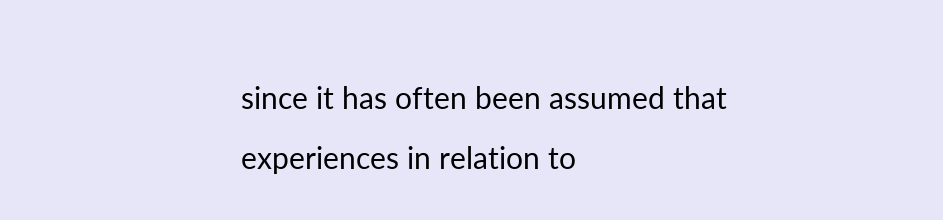since it has often been assumed that experiences in relation to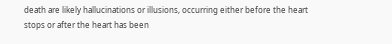death are likely hallucinations or illusions, occurring either before the heart stops or after the heart has been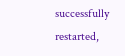successfully restarted,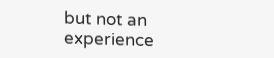but not an experience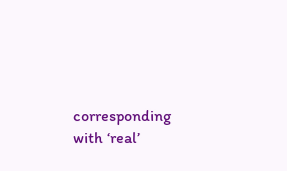corresponding with ‘real’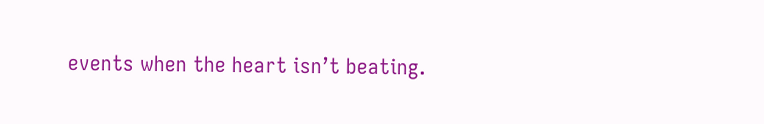events when the heart isn’t beating.